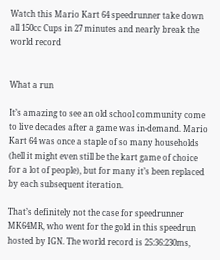Watch this Mario Kart 64 speedrunner take down all 150cc Cups in 27 minutes and nearly break the world record


What a run

It’s amazing to see an old school community come to live decades after a game was in-demand. Mario Kart 64 was once a staple of so many households (hell it might even still be the kart game of choice for a lot of people), but for many it’s been replaced by each subsequent iteration.

That’s definitely not the case for speedrunner MK64MR, who went for the gold in this speedrun hosted by IGN. The world record is 25:36:230ms,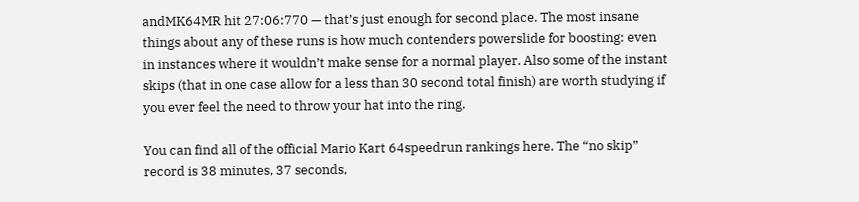andMK64MR hit 27:06:770 — that’s just enough for second place. The most insane things about any of these runs is how much contenders powerslide for boosting: even in instances where it wouldn’t make sense for a normal player. Also some of the instant skips (that in one case allow for a less than 30 second total finish) are worth studying if you ever feel the need to throw your hat into the ring.

You can find all of the official Mario Kart 64speedrun rankings here. The “no skip” record is 38 minutes, 37 seconds,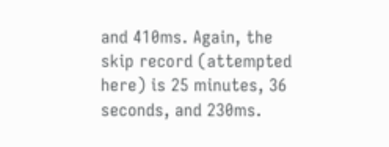and 410ms. Again, the skip record (attempted here) is 25 minutes, 36 seconds, and 230ms.